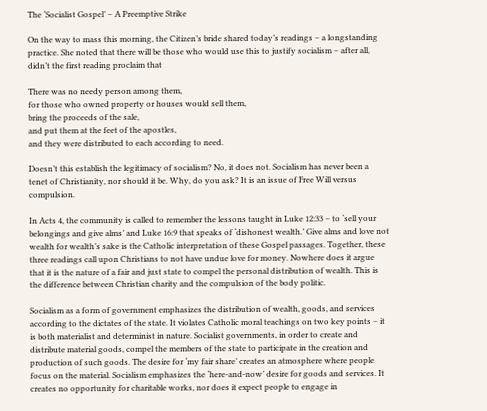The ‘Socialist Gospel’ – A Preemptive Strike

On the way to mass this morning, the Citizen’s bride shared today’s readings – a longstanding practice. She noted that there will be those who would use this to justify socialism – after all, didn’t the first reading proclaim that

There was no needy person among them,
for those who owned property or houses would sell them,
bring the proceeds of the sale,
and put them at the feet of the apostles,
and they were distributed to each according to need.

Doesn’t this establish the legitimacy of socialism? No, it does not. Socialism has never been a tenet of Christianity, nor should it be. Why, do you ask? It is an issue of Free Will versus compulsion.

In Acts 4, the community is called to remember the lessons taught in Luke 12:33 – to ‘sell your belongings and give alms’ and Luke 16:9 that speaks of ‘dishonest wealth.’ Give alms and love not wealth for wealth’s sake is the Catholic interpretation of these Gospel passages. Together, these three readings call upon Christians to not have undue love for money. Nowhere does it argue that it is the nature of a fair and just state to compel the personal distribution of wealth. This is the difference between Christian charity and the compulsion of the body politic.

Socialism as a form of government emphasizes the distribution of wealth, goods, and services according to the dictates of the state. It violates Catholic moral teachings on two key points – it is both materialist and determinist in nature. Socialist governments, in order to create and distribute material goods, compel the members of the state to participate in the creation and production of such goods. The desire for ‘my fair share’ creates an atmosphere where people focus on the material. Socialism emphasizes the ‘here-and-now’ desire for goods and services. It creates no opportunity for charitable works, nor does it expect people to engage in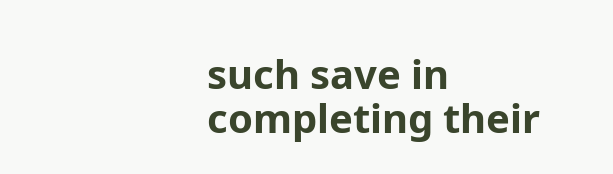such save in completing their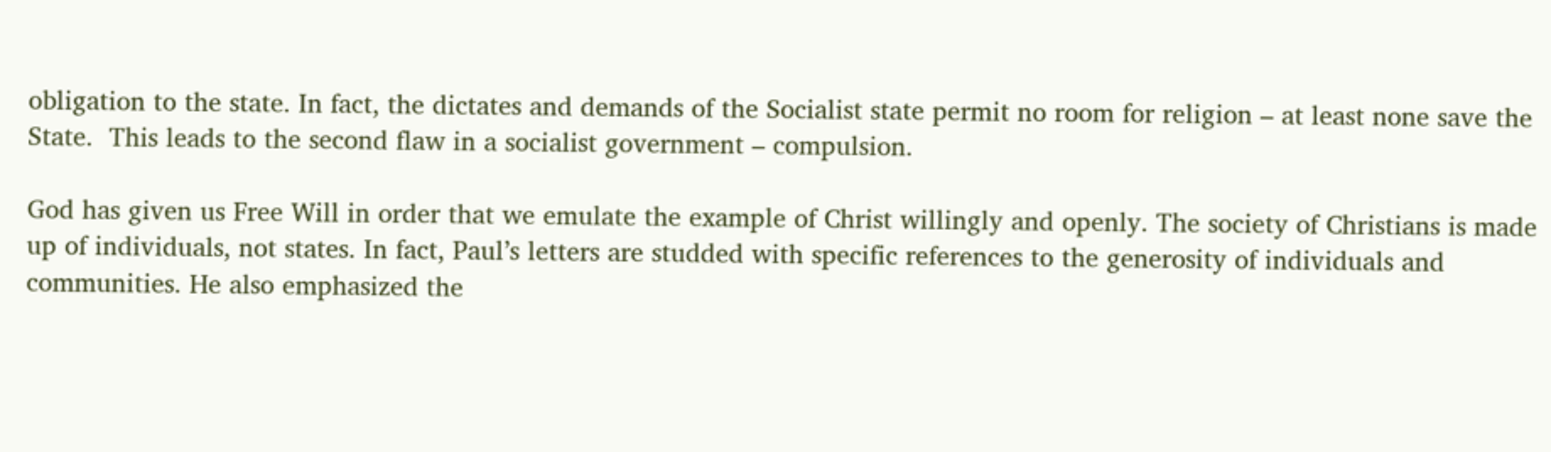obligation to the state. In fact, the dictates and demands of the Socialist state permit no room for religion – at least none save the State.  This leads to the second flaw in a socialist government – compulsion.

God has given us Free Will in order that we emulate the example of Christ willingly and openly. The society of Christians is made up of individuals, not states. In fact, Paul’s letters are studded with specific references to the generosity of individuals and communities. He also emphasized the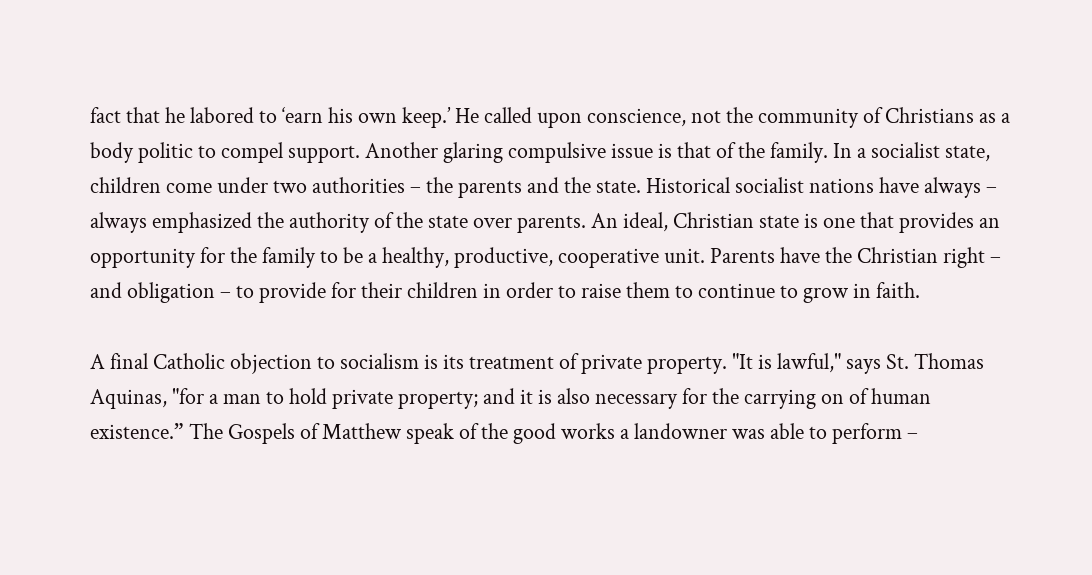fact that he labored to ‘earn his own keep.’ He called upon conscience, not the community of Christians as a body politic to compel support. Another glaring compulsive issue is that of the family. In a socialist state, children come under two authorities – the parents and the state. Historical socialist nations have always – always emphasized the authority of the state over parents. An ideal, Christian state is one that provides an opportunity for the family to be a healthy, productive, cooperative unit. Parents have the Christian right – and obligation – to provide for their children in order to raise them to continue to grow in faith.

A final Catholic objection to socialism is its treatment of private property. "It is lawful," says St. Thomas Aquinas, "for a man to hold private property; and it is also necessary for the carrying on of human existence.” The Gospels of Matthew speak of the good works a landowner was able to perform –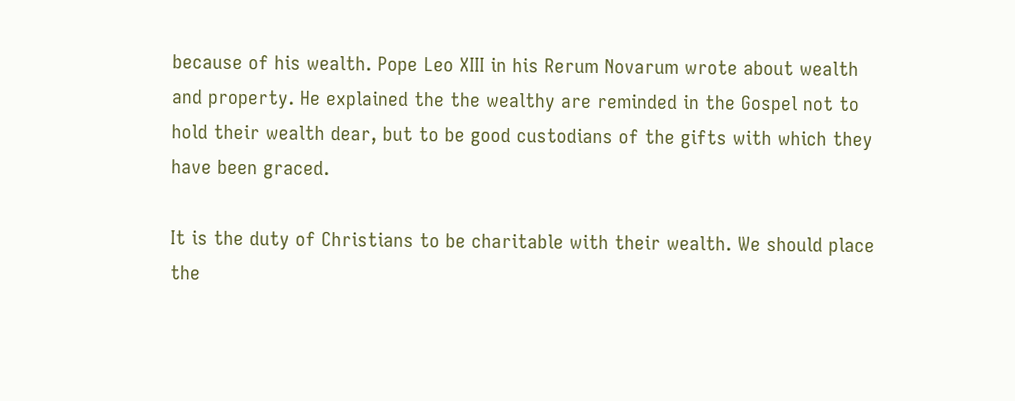because of his wealth. Pope Leo XIII in his Rerum Novarum wrote about wealth and property. He explained the the wealthy are reminded in the Gospel not to hold their wealth dear, but to be good custodians of the gifts with which they have been graced.

It is the duty of Christians to be charitable with their wealth. We should place the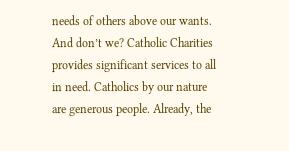needs of others above our wants. And don’t we? Catholic Charities provides significant services to all in need. Catholics by our nature are generous people. Already, the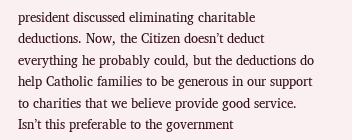president discussed eliminating charitable deductions. Now, the Citizen doesn’t deduct everything he probably could, but the deductions do help Catholic families to be generous in our support to charities that we believe provide good service. Isn’t this preferable to the government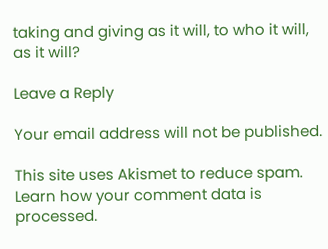taking and giving as it will, to who it will, as it will?

Leave a Reply

Your email address will not be published.

This site uses Akismet to reduce spam. Learn how your comment data is processed.